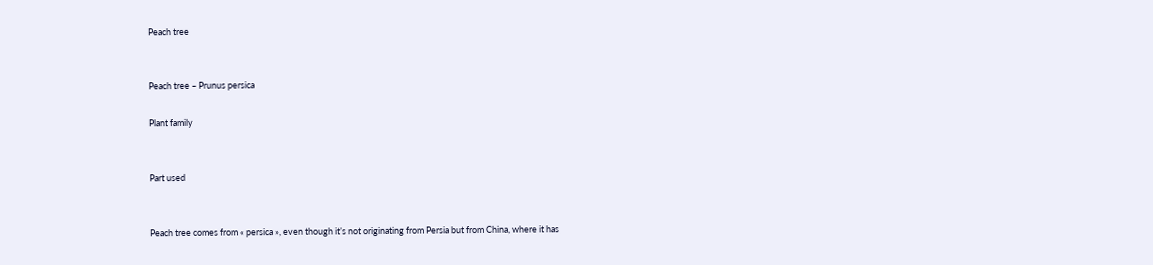Peach tree


Peach tree – Prunus persica

Plant family


Part used


Peach tree comes from « persica », even though it’s not originating from Persia but from China, where it has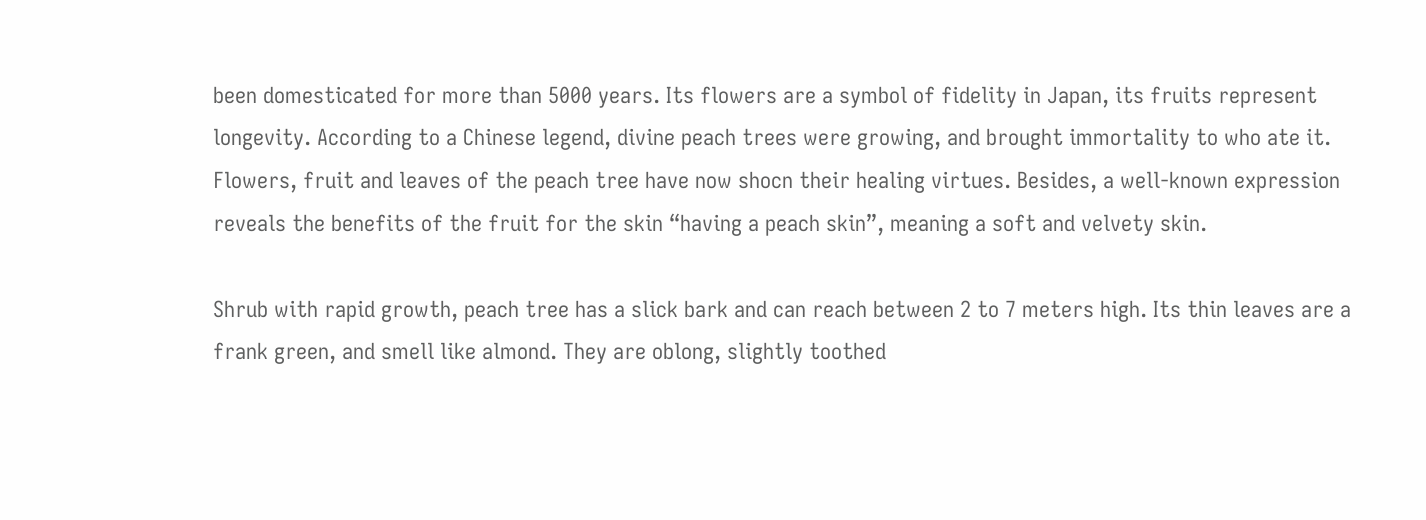been domesticated for more than 5000 years. Its flowers are a symbol of fidelity in Japan, its fruits represent longevity. According to a Chinese legend, divine peach trees were growing, and brought immortality to who ate it. Flowers, fruit and leaves of the peach tree have now shocn their healing virtues. Besides, a well-known expression reveals the benefits of the fruit for the skin “having a peach skin”, meaning a soft and velvety skin.

Shrub with rapid growth, peach tree has a slick bark and can reach between 2 to 7 meters high. Its thin leaves are a frank green, and smell like almond. They are oblong, slightly toothed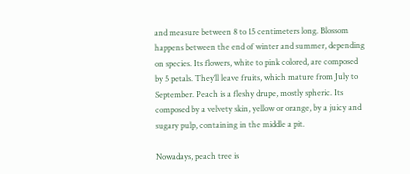and measure between 8 to 15 centimeters long. Blossom happens between the end of winter and summer, depending on species. Its flowers, white to pink colored, are composed by 5 petals. They’ll leave fruits, which mature from July to September. Peach is a fleshy drupe, mostly spheric. Its composed by a velvety skin, yellow or orange, by a juicy and sugary pulp, containing in the middle a pit.

Nowadays, peach tree is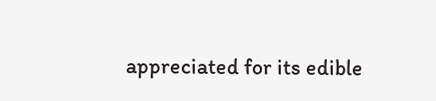appreciated for its edible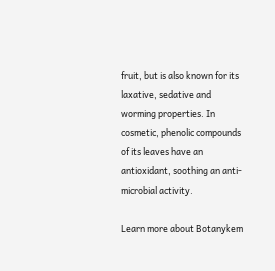fruit, but is also known for its laxative, sedative and worming properties. In cosmetic, phenolic compounds of its leaves have an antioxidant, soothing an anti-microbial activity.

Learn more about Botanykem